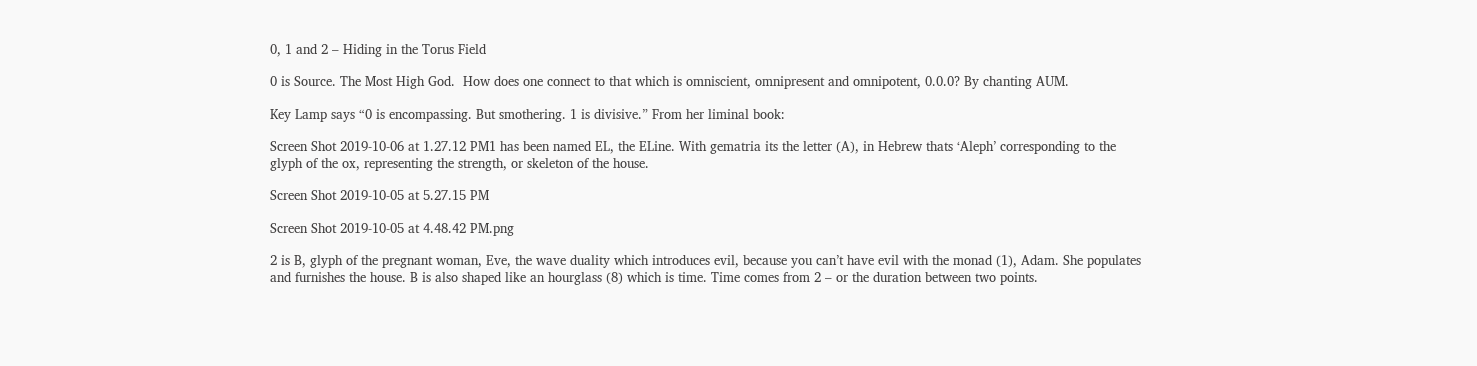0, 1 and 2 – Hiding in the Torus Field

0 is Source. The Most High God.  How does one connect to that which is omniscient, omnipresent and omnipotent, 0.0.0? By chanting AUM.

Key Lamp says “0 is encompassing. But smothering. 1 is divisive.” From her liminal book:

Screen Shot 2019-10-06 at 1.27.12 PM1 has been named EL, the ELine. With gematria its the letter (A), in Hebrew thats ‘Aleph’ corresponding to the glyph of the ox, representing the strength, or skeleton of the house.

Screen Shot 2019-10-05 at 5.27.15 PM

Screen Shot 2019-10-05 at 4.48.42 PM.png

2 is B, glyph of the pregnant woman, Eve, the wave duality which introduces evil, because you can’t have evil with the monad (1), Adam. She populates and furnishes the house. B is also shaped like an hourglass (8) which is time. Time comes from 2 – or the duration between two points.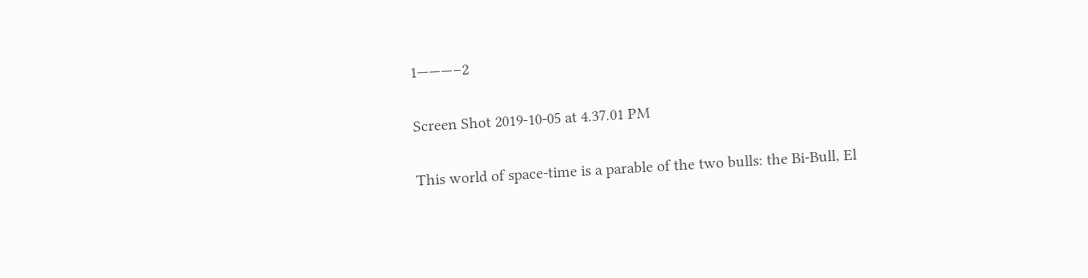1———–2

Screen Shot 2019-10-05 at 4.37.01 PM

This world of space-time is a parable of the two bulls: the Bi-Bull, El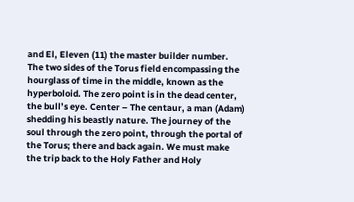and El, Eleven (11) the master builder number. The two sides of the Torus field encompassing the hourglass of time in the middle, known as the hyperboloid. The zero point is in the dead center, the bull’s eye. Center – The centaur, a man (Adam) shedding his beastly nature. The journey of the soul through the zero point, through the portal of the Torus; there and back again. We must make the trip back to the Holy Father and Holy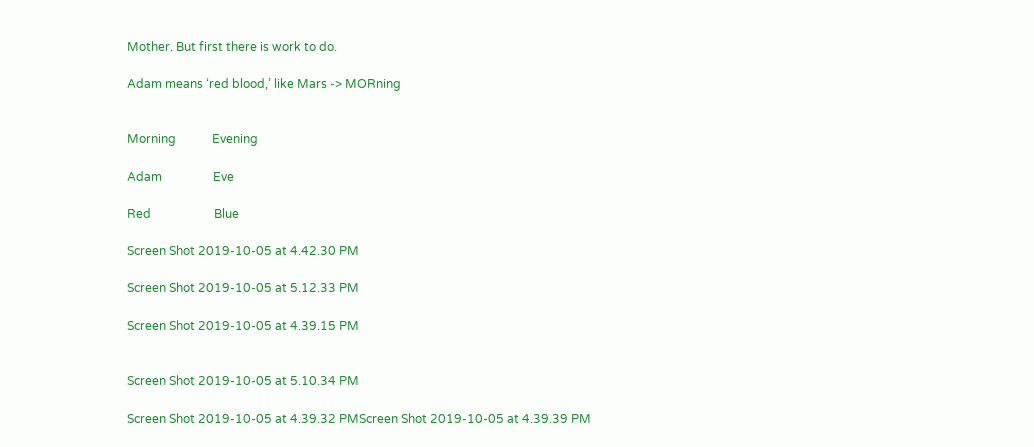Mother. But first there is work to do.

Adam means ‘red blood,’ like Mars -> MORning


Morning            Evening

Adam                 Eve

Red                     Blue

Screen Shot 2019-10-05 at 4.42.30 PM

Screen Shot 2019-10-05 at 5.12.33 PM

Screen Shot 2019-10-05 at 4.39.15 PM


Screen Shot 2019-10-05 at 5.10.34 PM

Screen Shot 2019-10-05 at 4.39.32 PMScreen Shot 2019-10-05 at 4.39.39 PM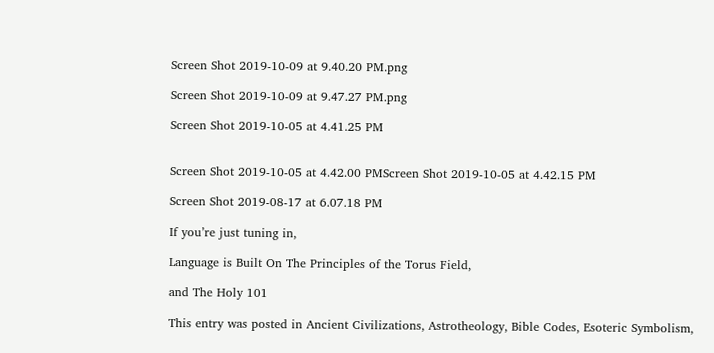Screen Shot 2019-10-09 at 9.40.20 PM.png

Screen Shot 2019-10-09 at 9.47.27 PM.png

Screen Shot 2019-10-05 at 4.41.25 PM


Screen Shot 2019-10-05 at 4.42.00 PMScreen Shot 2019-10-05 at 4.42.15 PM

Screen Shot 2019-08-17 at 6.07.18 PM

If you’re just tuning in,

Language is Built On The Principles of the Torus Field,

and The Holy 101

This entry was posted in Ancient Civilizations, Astrotheology, Bible Codes, Esoteric Symbolism,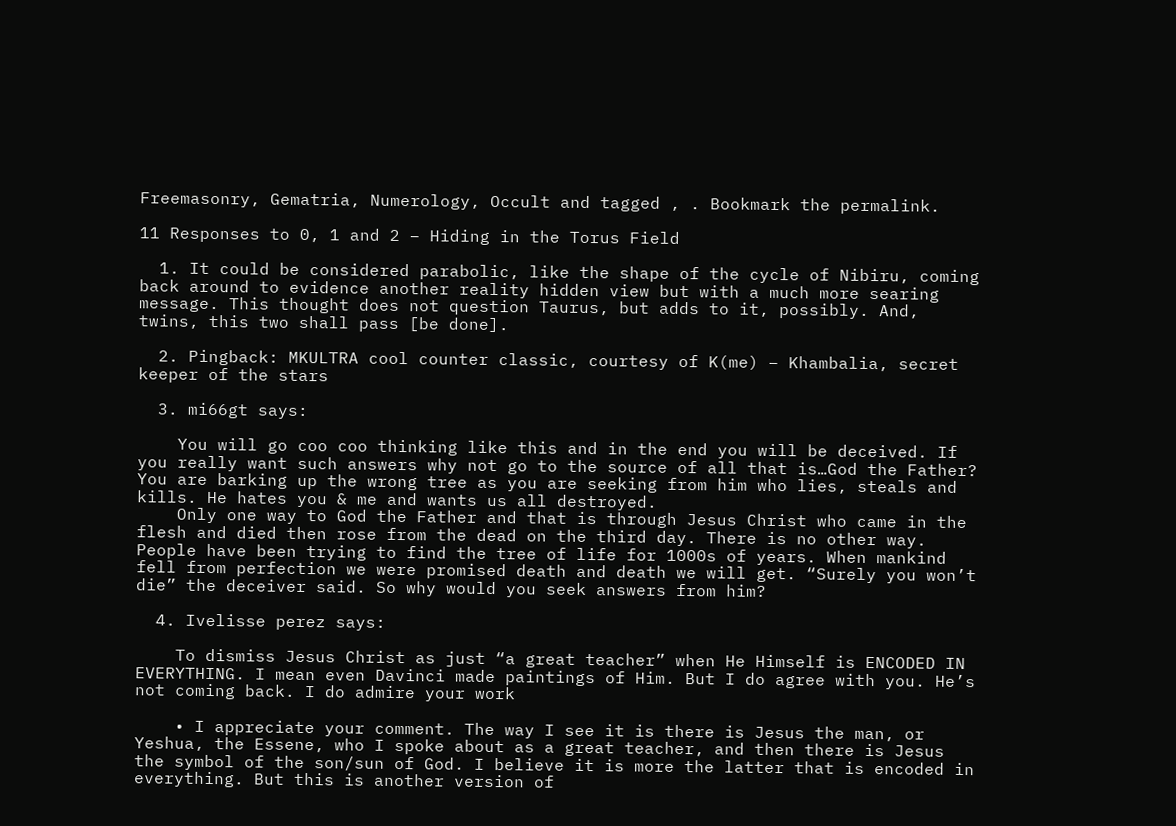Freemasonry, Gematria, Numerology, Occult and tagged , . Bookmark the permalink.

11 Responses to 0, 1 and 2 – Hiding in the Torus Field

  1. It could be considered parabolic, like the shape of the cycle of Nibiru, coming back around to evidence another reality hidden view but with a much more searing message. This thought does not question Taurus, but adds to it, possibly. And, twins, this two shall pass [be done].

  2. Pingback: MKULTRA cool counter classic, courtesy of K(me) – Khambalia, secret keeper of the stars

  3. mi66gt says:

    You will go coo coo thinking like this and in the end you will be deceived. If you really want such answers why not go to the source of all that is…God the Father? You are barking up the wrong tree as you are seeking from him who lies, steals and kills. He hates you & me and wants us all destroyed.
    Only one way to God the Father and that is through Jesus Christ who came in the flesh and died then rose from the dead on the third day. There is no other way. People have been trying to find the tree of life for 1000s of years. When mankind fell from perfection we were promised death and death we will get. “Surely you won’t die” the deceiver said. So why would you seek answers from him?

  4. Ivelisse perez says:

    To dismiss Jesus Christ as just “a great teacher” when He Himself is ENCODED IN EVERYTHING. I mean even Davinci made paintings of Him. But I do agree with you. He’s not coming back. I do admire your work

    • I appreciate your comment. The way I see it is there is Jesus the man, or Yeshua, the Essene, who I spoke about as a great teacher, and then there is Jesus the symbol of the son/sun of God. I believe it is more the latter that is encoded in everything. But this is another version of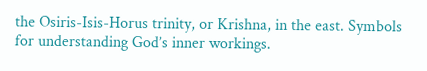the Osiris-Isis-Horus trinity, or Krishna, in the east. Symbols for understanding God’s inner workings.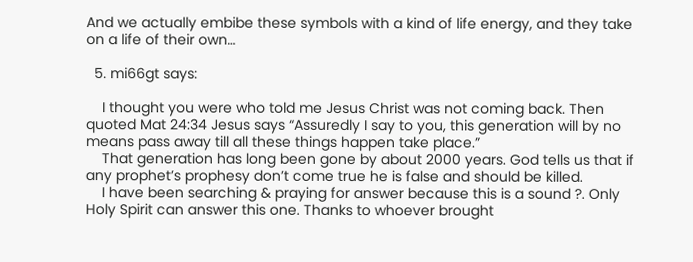And we actually embibe these symbols with a kind of life energy, and they take on a life of their own…

  5. mi66gt says:

    I thought you were who told me Jesus Christ was not coming back. Then quoted Mat 24:34 Jesus says “Assuredly I say to you, this generation will by no means pass away till all these things happen take place.”
    That generation has long been gone by about 2000 years. God tells us that if any prophet’s prophesy don’t come true he is false and should be killed.
    I have been searching & praying for answer because this is a sound ?. Only Holy Spirit can answer this one. Thanks to whoever brought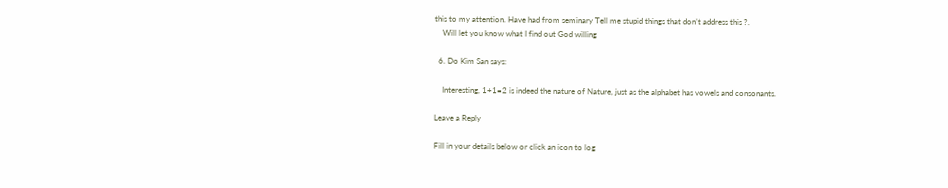this to my attention. Have had from seminary Tell me stupid things that don’t address this ?.
    Will let you know what I find out God willing

  6. Do Kim San says:

    Interesting, 1+1=2 is indeed the nature of Nature, just as the alphabet has vowels and consonants.

Leave a Reply

Fill in your details below or click an icon to log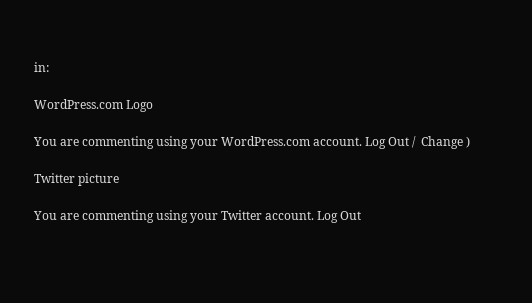in:

WordPress.com Logo

You are commenting using your WordPress.com account. Log Out /  Change )

Twitter picture

You are commenting using your Twitter account. Log Out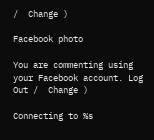/  Change )

Facebook photo

You are commenting using your Facebook account. Log Out /  Change )

Connecting to %s